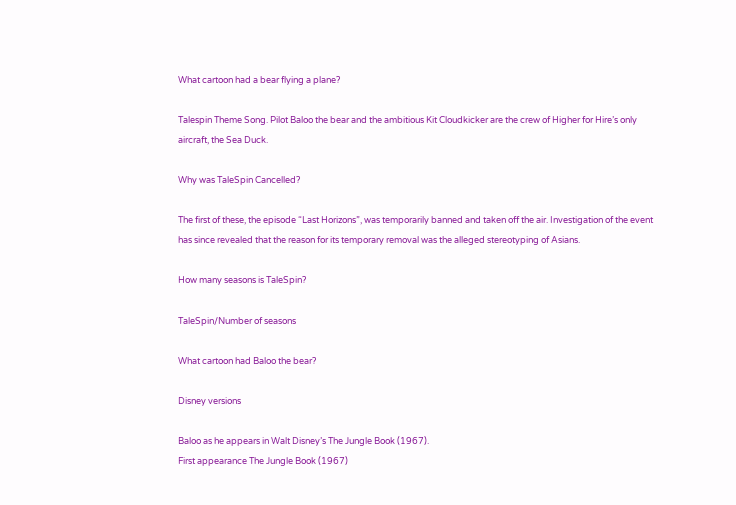What cartoon had a bear flying a plane?

Talespin Theme Song. Pilot Baloo the bear and the ambitious Kit Cloudkicker are the crew of Higher for Hire’s only aircraft, the Sea Duck.

Why was TaleSpin Cancelled?

The first of these, the episode “Last Horizons”, was temporarily banned and taken off the air. Investigation of the event has since revealed that the reason for its temporary removal was the alleged stereotyping of Asians.

How many seasons is TaleSpin?

TaleSpin/Number of seasons

What cartoon had Baloo the bear?

Disney versions

Baloo as he appears in Walt Disney’s The Jungle Book (1967).
First appearance The Jungle Book (1967)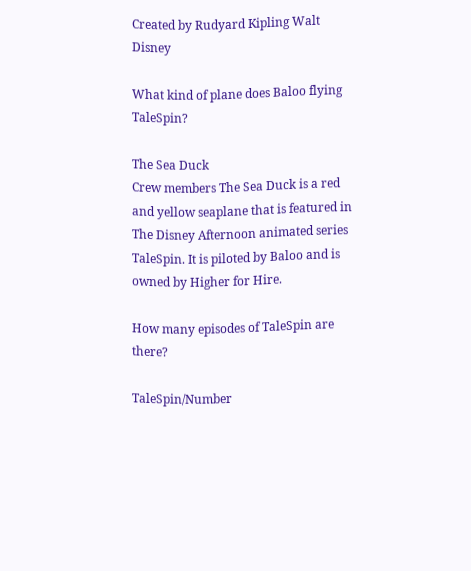Created by Rudyard Kipling Walt Disney

What kind of plane does Baloo flying TaleSpin?

The Sea Duck
Crew members The Sea Duck is a red and yellow seaplane that is featured in The Disney Afternoon animated series TaleSpin. It is piloted by Baloo and is owned by Higher for Hire.

How many episodes of TaleSpin are there?

TaleSpin/Number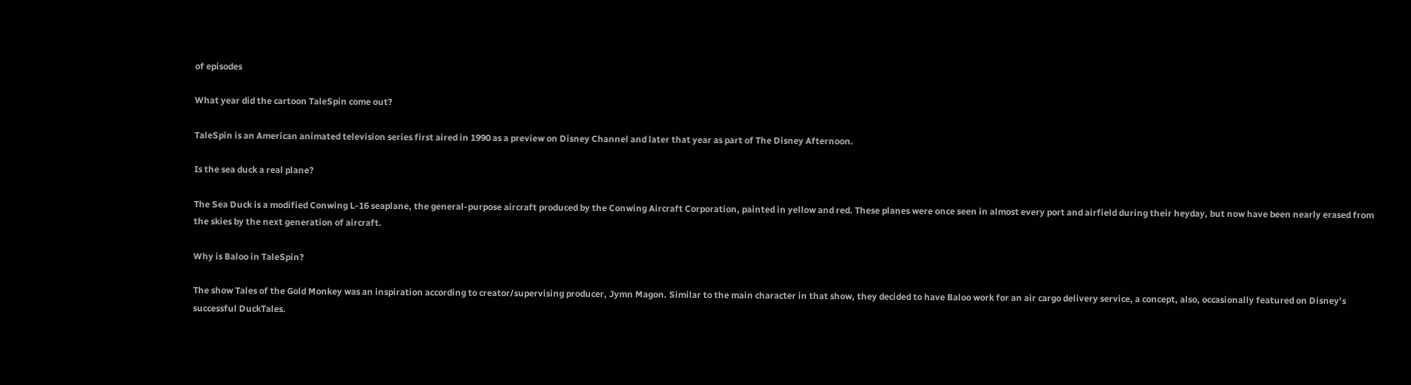of episodes

What year did the cartoon TaleSpin come out?

TaleSpin is an American animated television series first aired in 1990 as a preview on Disney Channel and later that year as part of The Disney Afternoon.

Is the sea duck a real plane?

The Sea Duck is a modified Conwing L-16 seaplane, the general-purpose aircraft produced by the Conwing Aircraft Corporation, painted in yellow and red. These planes were once seen in almost every port and airfield during their heyday, but now have been nearly erased from the skies by the next generation of aircraft.

Why is Baloo in TaleSpin?

The show Tales of the Gold Monkey was an inspiration according to creator/supervising producer, Jymn Magon. Similar to the main character in that show, they decided to have Baloo work for an air cargo delivery service, a concept, also, occasionally featured on Disney’s successful DuckTales.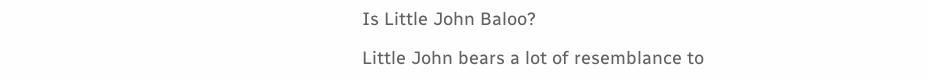Is Little John Baloo?

Little John bears a lot of resemblance to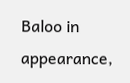Baloo in appearance,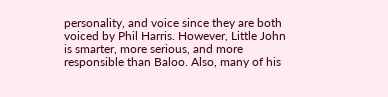personality, and voice since they are both voiced by Phil Harris. However, Little John is smarter, more serious, and more responsible than Baloo. Also, many of his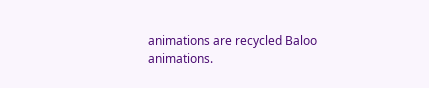animations are recycled Baloo animations.